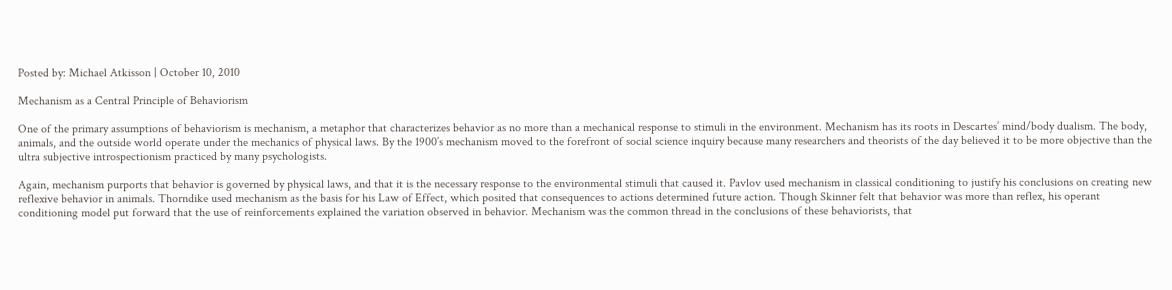Posted by: Michael Atkisson | October 10, 2010

Mechanism as a Central Principle of Behaviorism

One of the primary assumptions of behaviorism is mechanism, a metaphor that characterizes behavior as no more than a mechanical response to stimuli in the environment. Mechanism has its roots in Descartes’ mind/body dualism. The body, animals, and the outside world operate under the mechanics of physical laws. By the 1900’s mechanism moved to the forefront of social science inquiry because many researchers and theorists of the day believed it to be more objective than the ultra subjective introspectionism practiced by many psychologists.

Again, mechanism purports that behavior is governed by physical laws, and that it is the necessary response to the environmental stimuli that caused it. Pavlov used mechanism in classical conditioning to justify his conclusions on creating new reflexive behavior in animals. Thorndike used mechanism as the basis for his Law of Effect, which posited that consequences to actions determined future action. Though Skinner felt that behavior was more than reflex, his operant conditioning model put forward that the use of reinforcements explained the variation observed in behavior. Mechanism was the common thread in the conclusions of these behaviorists, that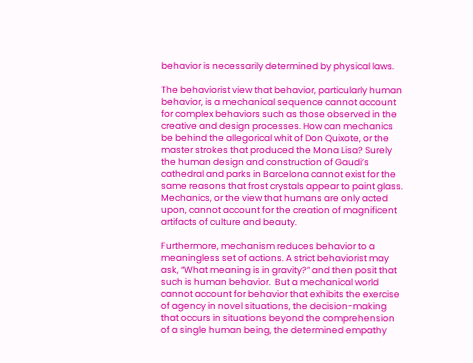behavior is necessarily determined by physical laws.

The behaviorist view that behavior, particularly human behavior, is a mechanical sequence cannot account for complex behaviors such as those observed in the creative and design processes. How can mechanics be behind the allegorical whit of Don Quixote, or the master strokes that produced the Mona Lisa? Surely the human design and construction of Gaudi’s cathedral and parks in Barcelona cannot exist for the same reasons that frost crystals appear to paint glass. Mechanics, or the view that humans are only acted upon, cannot account for the creation of magnificent artifacts of culture and beauty.

Furthermore, mechanism reduces behavior to a meaningless set of actions. A strict behaviorist may ask, “What meaning is in gravity?” and then posit that such is human behavior.  But a mechanical world cannot account for behavior that exhibits the exercise of agency in novel situations, the decision-making that occurs in situations beyond the comprehension of a single human being, the determined empathy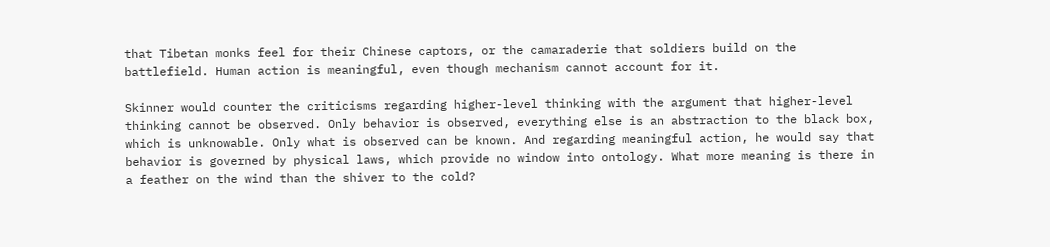that Tibetan monks feel for their Chinese captors, or the camaraderie that soldiers build on the battlefield. Human action is meaningful, even though mechanism cannot account for it.

Skinner would counter the criticisms regarding higher-level thinking with the argument that higher-level thinking cannot be observed. Only behavior is observed, everything else is an abstraction to the black box, which is unknowable. Only what is observed can be known. And regarding meaningful action, he would say that behavior is governed by physical laws, which provide no window into ontology. What more meaning is there in a feather on the wind than the shiver to the cold?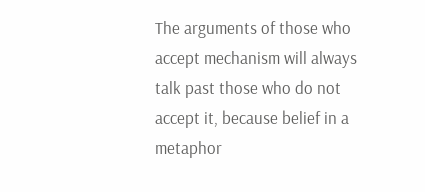The arguments of those who accept mechanism will always talk past those who do not accept it, because belief in a metaphor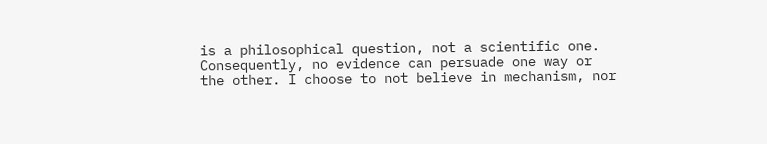is a philosophical question, not a scientific one. Consequently, no evidence can persuade one way or the other. I choose to not believe in mechanism, nor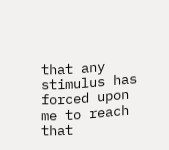that any stimulus has forced upon me to reach that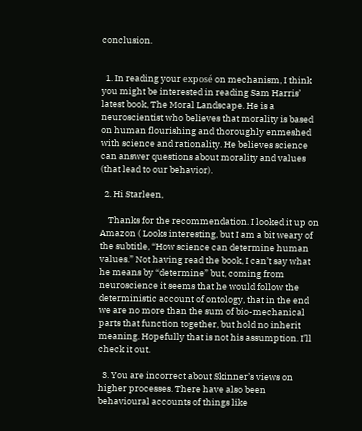conclusion.


  1. In reading your exposé on mechanism, I think you might be interested in reading Sam Harris’ latest book, The Moral Landscape. He is a neuroscientist who believes that morality is based on human flourishing and thoroughly enmeshed with science and rationality. He believes science can answer questions about morality and values (that lead to our behavior).

  2. Hi Starleen,

    Thanks for the recommendation. I looked it up on Amazon ( Looks interesting, but I am a bit weary of the subtitle, “How science can determine human values.” Not having read the book, I can’t say what he means by “determine” but, coming from neuroscience it seems that he would follow the deterministic account of ontology, that in the end we are no more than the sum of bio-mechanical parts that function together, but hold no inherit meaning. Hopefully that is not his assumption. I’ll check it out.

  3. You are incorrect about Skinner’s views on higher processes. There have also been behavioural accounts of things like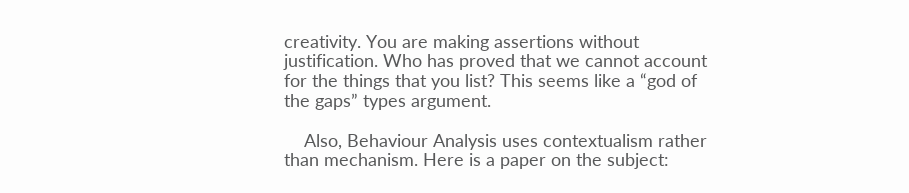creativity. You are making assertions without justification. Who has proved that we cannot account for the things that you list? This seems like a “god of the gaps” types argument.

    Also, Behaviour Analysis uses contextualism rather than mechanism. Here is a paper on the subject: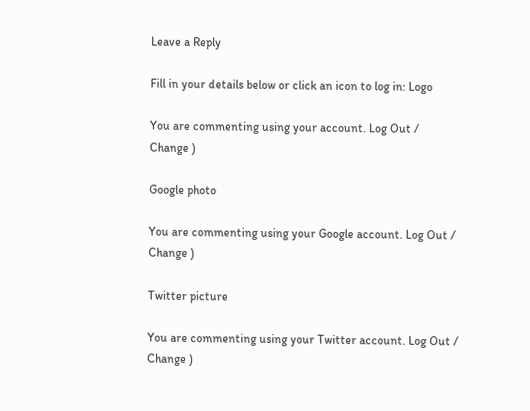Leave a Reply

Fill in your details below or click an icon to log in: Logo

You are commenting using your account. Log Out /  Change )

Google photo

You are commenting using your Google account. Log Out /  Change )

Twitter picture

You are commenting using your Twitter account. Log Out /  Change )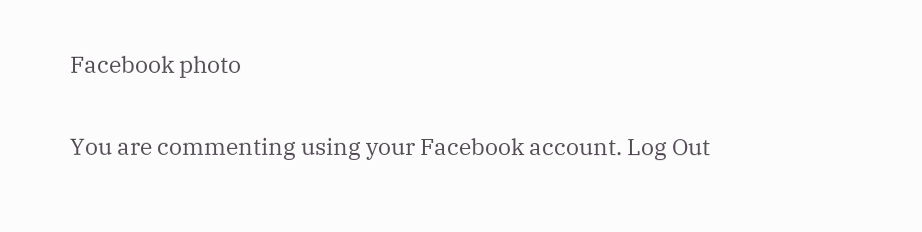Facebook photo

You are commenting using your Facebook account. Log Out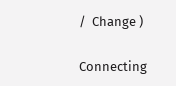/  Change )

Connecting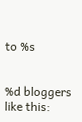to %s


%d bloggers like this: